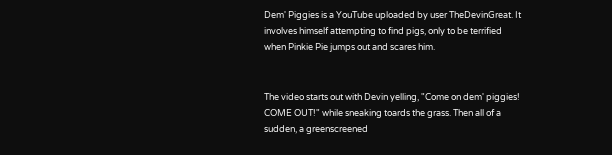Dem' Piggies is a YouTube uploaded by user TheDevinGreat. It involves himself attempting to find pigs, only to be terrified when Pinkie Pie jumps out and scares him.


The video starts out with Devin yelling, "Come on dem' piggies! COME OUT!" while sneaking toards the grass. Then all of a sudden, a greenscreened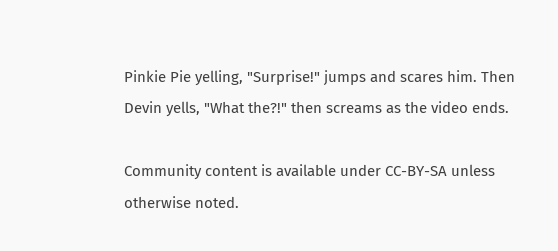Pinkie Pie yelling, "Surprise!" jumps and scares him. Then Devin yells, "What the?!" then screams as the video ends.

Community content is available under CC-BY-SA unless otherwise noted.